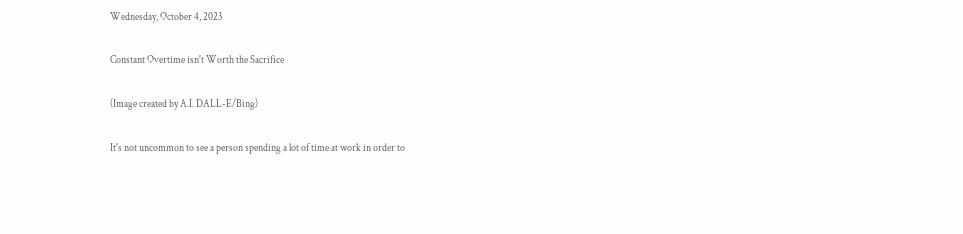Wednesday, October 4, 2023

Constant Overtime isn't Worth the Sacrifice

(Image created by A.I. DALL-E/Bing)

It's not uncommon to see a person spending a lot of time at work in order to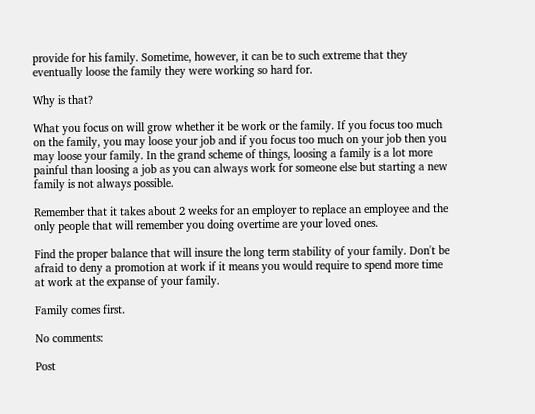provide for his family. Sometime, however, it can be to such extreme that they eventually loose the family they were working so hard for.

Why is that?

What you focus on will grow whether it be work or the family. If you focus too much on the family, you may loose your job and if you focus too much on your job then you may loose your family. In the grand scheme of things, loosing a family is a lot more painful than loosing a job as you can always work for someone else but starting a new family is not always possible.

Remember that it takes about 2 weeks for an employer to replace an employee and the only people that will remember you doing overtime are your loved ones.

Find the proper balance that will insure the long term stability of your family. Don't be afraid to deny a promotion at work if it means you would require to spend more time at work at the expanse of your family.

Family comes first.

No comments:

Post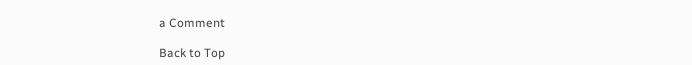a Comment

Back to Top